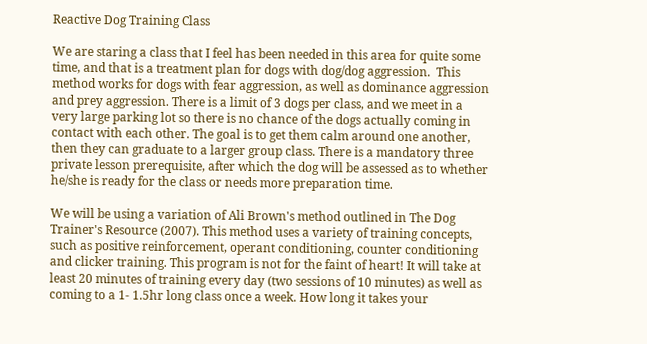Reactive Dog Training Class

We are staring a class that I feel has been needed in this area for quite some time, and that is a treatment plan for dogs with dog/dog aggression.  This method works for dogs with fear aggression, as well as dominance aggression and prey aggression. There is a limit of 3 dogs per class, and we meet in a very large parking lot so there is no chance of the dogs actually coming in contact with each other. The goal is to get them calm around one another, then they can graduate to a larger group class. There is a mandatory three private lesson prerequisite, after which the dog will be assessed as to whether he/she is ready for the class or needs more preparation time.

We will be using a variation of Ali Brown's method outlined in The Dog Trainer's Resource (2007). This method uses a variety of training concepts, such as positive reinforcement, operant conditioning, counter conditioning and clicker training. This program is not for the faint of heart! It will take at least 20 minutes of training every day (two sessions of 10 minutes) as well as coming to a 1- 1.5hr long class once a week. How long it takes your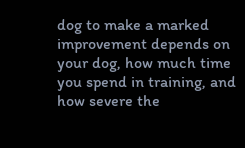dog to make a marked improvement depends on your dog, how much time you spend in training, and how severe the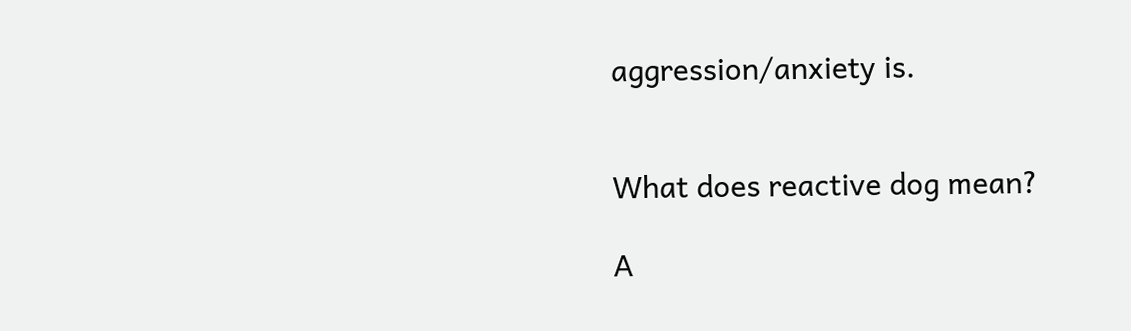aggression/anxiety is.


What does reactive dog mean?

A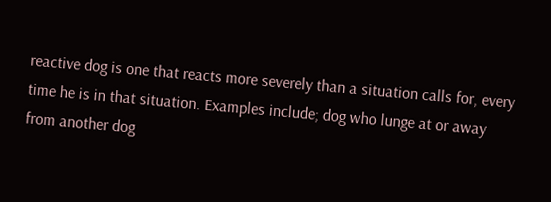reactive dog is one that reacts more severely than a situation calls for, every time he is in that situation. Examples include; dog who lunge at or away from another dog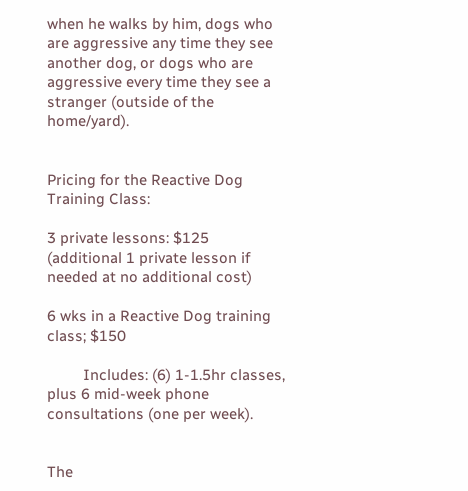when he walks by him, dogs who are aggressive any time they see another dog, or dogs who are aggressive every time they see a stranger (outside of the home/yard).


Pricing for the Reactive Dog Training Class:

3 private lessons: $125    (additional 1 private lesson if needed at no additional cost)

6 wks in a Reactive Dog training class; $150

         Includes: (6) 1-1.5hr classes, plus 6 mid-week phone consultations (one per week).


The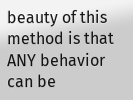beauty of this method is that ANY behavior can be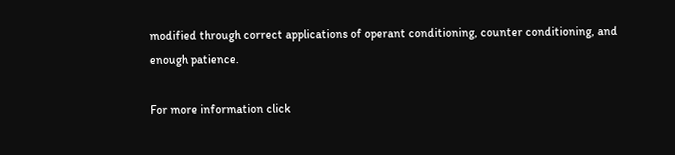modified through correct applications of operant conditioning, counter conditioning, and enough patience.

For more information click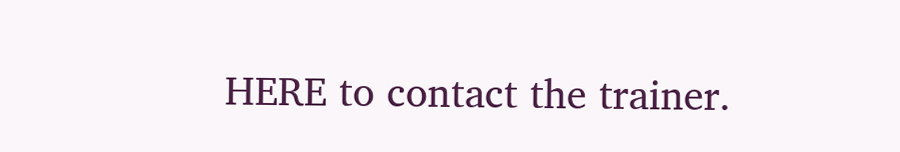HERE to contact the trainer.